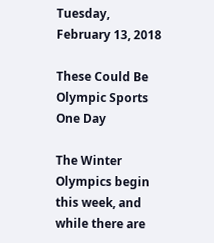Tuesday, February 13, 2018

These Could Be Olympic Sports One Day

The Winter Olympics begin this week, and while there are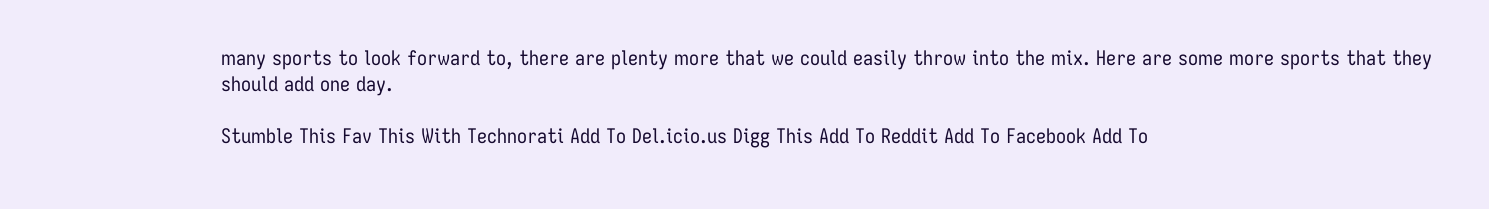many sports to look forward to, there are plenty more that we could easily throw into the mix. Here are some more sports that they should add one day.

Stumble This Fav This With Technorati Add To Del.icio.us Digg This Add To Reddit Add To Facebook Add To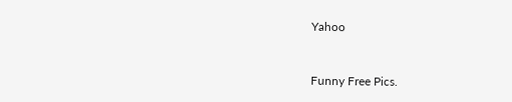Yahoo


Funny Free Pics.